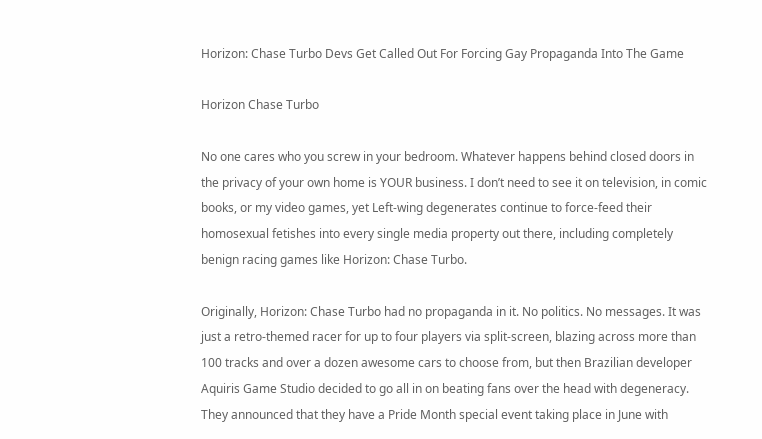Horizon: Chase Turbo Devs Get Called Out For Forcing Gay Propaganda Into The Game

Horizon Chase Turbo

No one cares who you screw in your bedroom. Whatever happens behind closed doors in the privacy of your own home is YOUR business. I don’t need to see it on television, in comic books, or my video games, yet Left-wing degenerates continue to force-feed their homosexual fetishes into every single media property out there, including completely benign racing games like Horizon: Chase Turbo.

Originally, Horizon: Chase Turbo had no propaganda in it. No politics. No messages. It was just a retro-themed racer for up to four players via split-screen, blazing across more than 100 tracks and over a dozen awesome cars to choose from, but then Brazilian developer Aquiris Game Studio decided to go all in on beating fans over the head with degeneracy. They announced that they have a Pride Month special event taking place in June with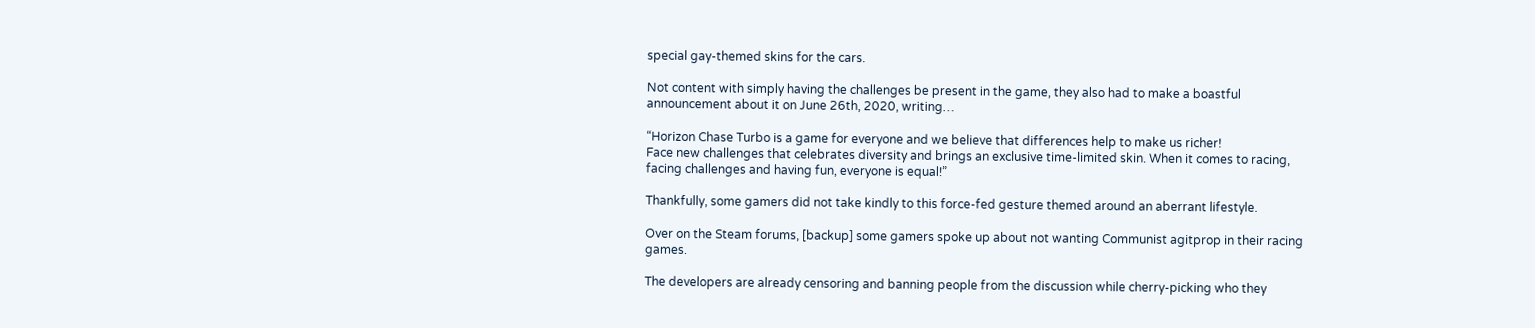special gay-themed skins for the cars.

Not content with simply having the challenges be present in the game, they also had to make a boastful announcement about it on June 26th, 2020, writing…

“Horizon Chase Turbo is a game for everyone and we believe that differences help to make us richer!
Face new challenges that celebrates diversity and brings an exclusive time-limited skin. When it comes to racing, facing challenges and having fun, everyone is equal!”

Thankfully, some gamers did not take kindly to this force-fed gesture themed around an aberrant lifestyle.

Over on the Steam forums, [backup] some gamers spoke up about not wanting Communist agitprop in their racing games.

The developers are already censoring and banning people from the discussion while cherry-picking who they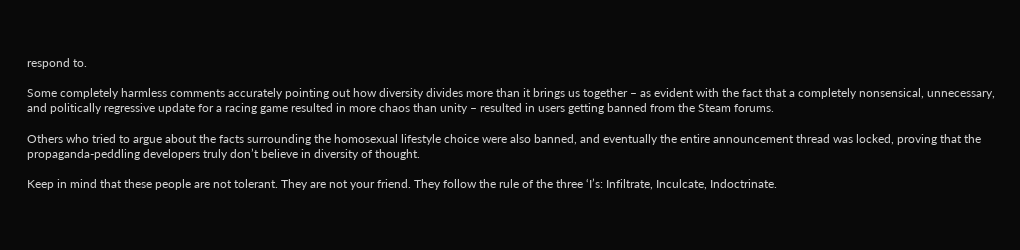respond to.

Some completely harmless comments accurately pointing out how diversity divides more than it brings us together – as evident with the fact that a completely nonsensical, unnecessary, and politically regressive update for a racing game resulted in more chaos than unity – resulted in users getting banned from the Steam forums.

Others who tried to argue about the facts surrounding the homosexual lifestyle choice were also banned, and eventually the entire announcement thread was locked, proving that the propaganda-peddling developers truly don’t believe in diversity of thought.

Keep in mind that these people are not tolerant. They are not your friend. They follow the rule of the three ‘I’s: Infiltrate, Inculcate, Indoctrinate.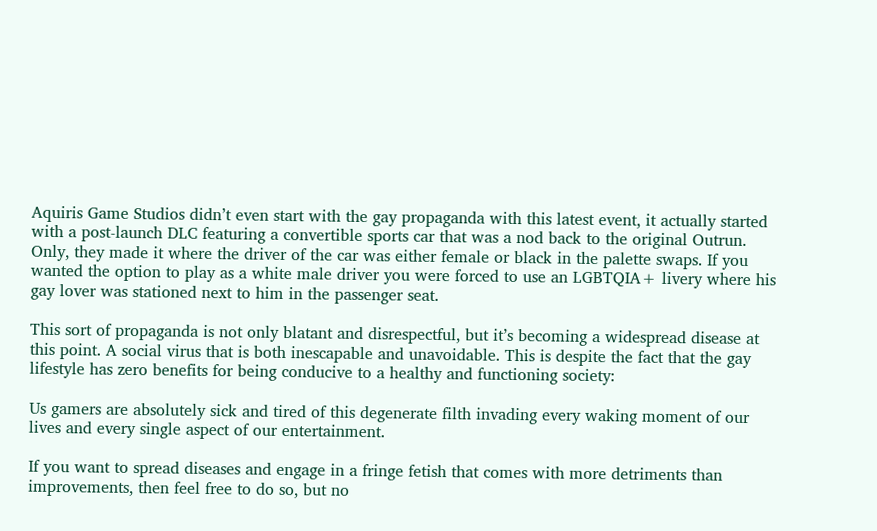Aquiris Game Studios didn’t even start with the gay propaganda with this latest event, it actually started with a post-launch DLC featuring a convertible sports car that was a nod back to the original Outrun. Only, they made it where the driver of the car was either female or black in the palette swaps. If you wanted the option to play as a white male driver you were forced to use an LGBTQIA+ livery where his gay lover was stationed next to him in the passenger seat.

This sort of propaganda is not only blatant and disrespectful, but it’s becoming a widespread disease at this point. A social virus that is both inescapable and unavoidable. This is despite the fact that the gay lifestyle has zero benefits for being conducive to a healthy and functioning society:

Us gamers are absolutely sick and tired of this degenerate filth invading every waking moment of our lives and every single aspect of our entertainment.

If you want to spread diseases and engage in a fringe fetish that comes with more detriments than improvements, then feel free to do so, but no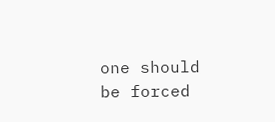one should be forced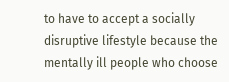to have to accept a socially disruptive lifestyle because the mentally ill people who choose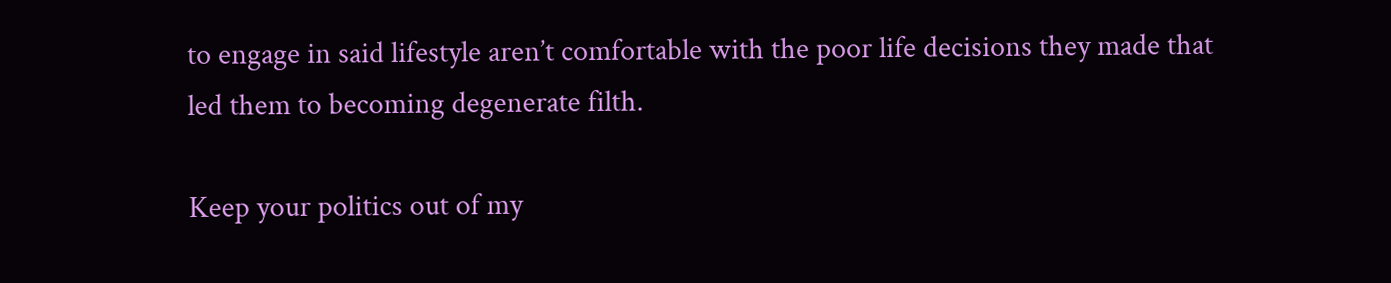to engage in said lifestyle aren’t comfortable with the poor life decisions they made that led them to becoming degenerate filth.

Keep your politics out of my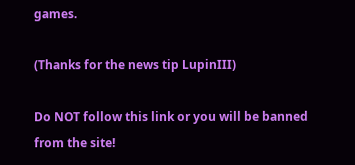games.

(Thanks for the news tip LupinIII)

Do NOT follow this link or you will be banned from the site!